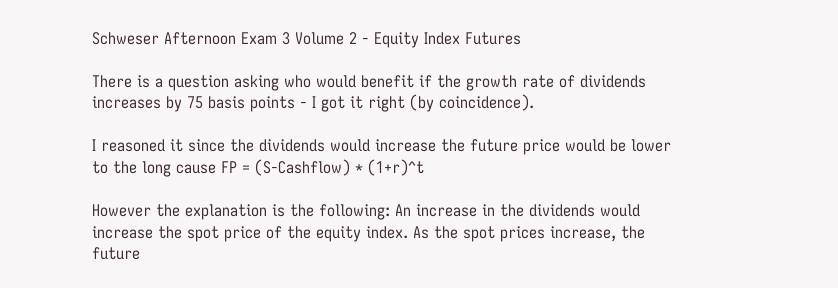Schweser Afternoon Exam 3 Volume 2 - Equity Index Futures

There is a question asking who would benefit if the growth rate of dividends increases by 75 basis points - I got it right (by coincidence).

I reasoned it since the dividends would increase the future price would be lower to the long cause FP = (S-Cashflow) * (1+r)^t

However the explanation is the following: An increase in the dividends would increase the spot price of the equity index. As the spot prices increase, the future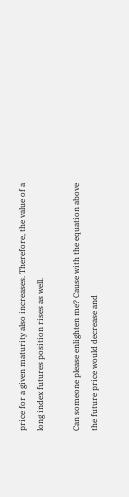price for a given maturity also increases. Therefore, the value of a long index futures position rises as well.

Can someone please enlighten me? Cause with the equation above the future price would decrease and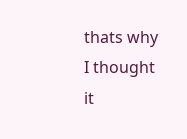thats why I thought it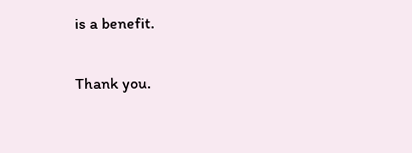is a benefit.

Thank you.